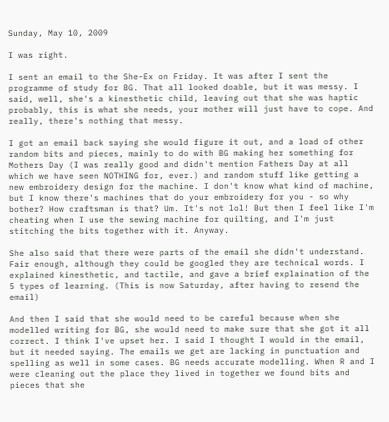Sunday, May 10, 2009

I was right.

I sent an email to the She-Ex on Friday. It was after I sent the programme of study for BG. That all looked doable, but it was messy. I said, well, she's a kinesthetic child, leaving out that she was haptic probably, this is what she needs, your mother will just have to cope. And really, there's nothing that messy.

I got an email back saying she would figure it out, and a load of other random bits and pieces, mainly to do with BG making her something for Mothers Day (I was really good and didn't mention Fathers Day at all which we have seen NOTHING for, ever.) and random stuff like getting a new embroidery design for the machine. I don't know what kind of machine, but I know there's machines that do your embroidery for you - so why bother? How craftsman is that? Um. It's not lol! But then I feel like I'm cheating when I use the sewing machine for quilting, and I'm just stitching the bits together with it. Anyway.

She also said that there were parts of the email she didn't understand. Fair enough, although they could be googled they are technical words. I explained kinesthetic, and tactile, and gave a brief explaination of the 5 types of learning. (This is now Saturday, after having to resend the email)

And then I said that she would need to be careful because when she modelled writing for BG, she would need to make sure that she got it all correct. I think I've upset her. I said I thought I would in the email, but it needed saying. The emails we get are lacking in punctuation and spelling as well in some cases. BG needs accurate modelling. When R and I were cleaning out the place they lived in together we found bits and pieces that she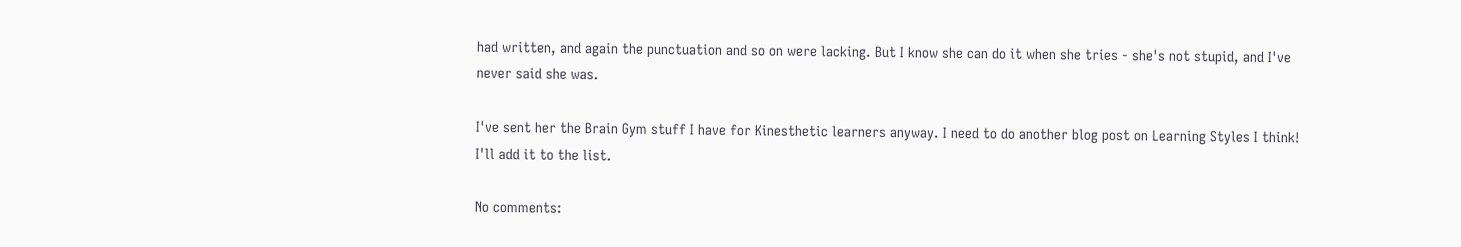had written, and again the punctuation and so on were lacking. But I know she can do it when she tries - she's not stupid, and I've never said she was.

I've sent her the Brain Gym stuff I have for Kinesthetic learners anyway. I need to do another blog post on Learning Styles I think! I'll add it to the list.

No comments: